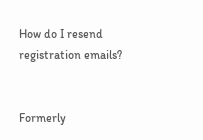How do I resend registration emails?


Formerly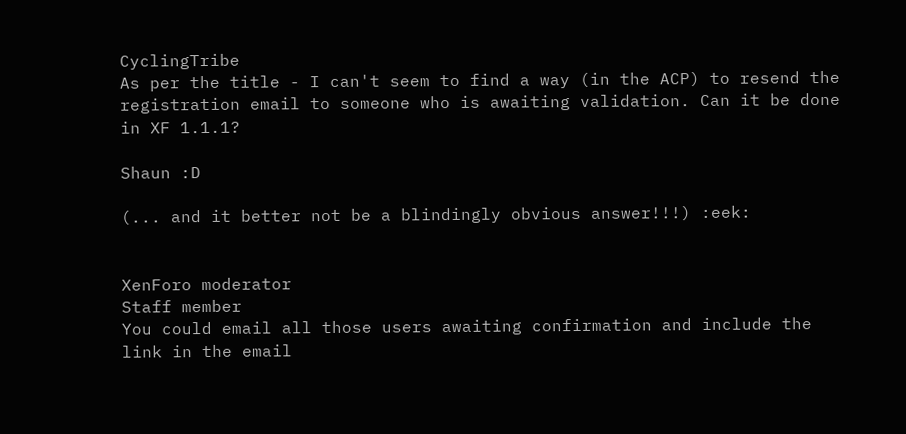CyclingTribe
As per the title - I can't seem to find a way (in the ACP) to resend the registration email to someone who is awaiting validation. Can it be done in XF 1.1.1?

Shaun :D

(... and it better not be a blindingly obvious answer!!!) :eek:


XenForo moderator
Staff member
You could email all those users awaiting confirmation and include the link in the email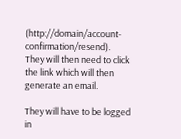(http://domain/account-confirmation/resend).
They will then need to click the link which will then generate an email.

They will have to be logged in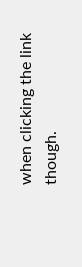when clicking the link though.